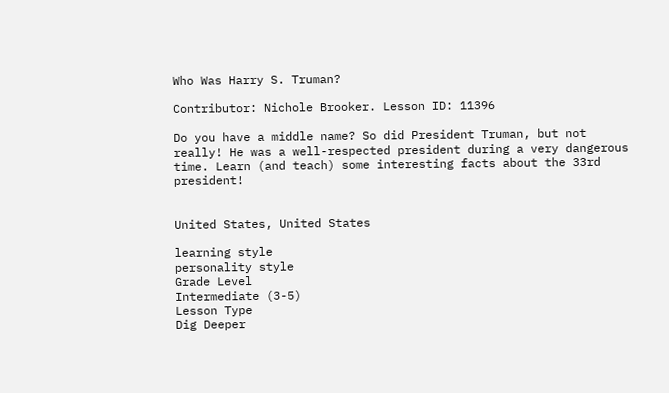Who Was Harry S. Truman?

Contributor: Nichole Brooker. Lesson ID: 11396

Do you have a middle name? So did President Truman, but not really! He was a well-respected president during a very dangerous time. Learn (and teach) some interesting facts about the 33rd president!


United States, United States

learning style
personality style
Grade Level
Intermediate (3-5)
Lesson Type
Dig Deeper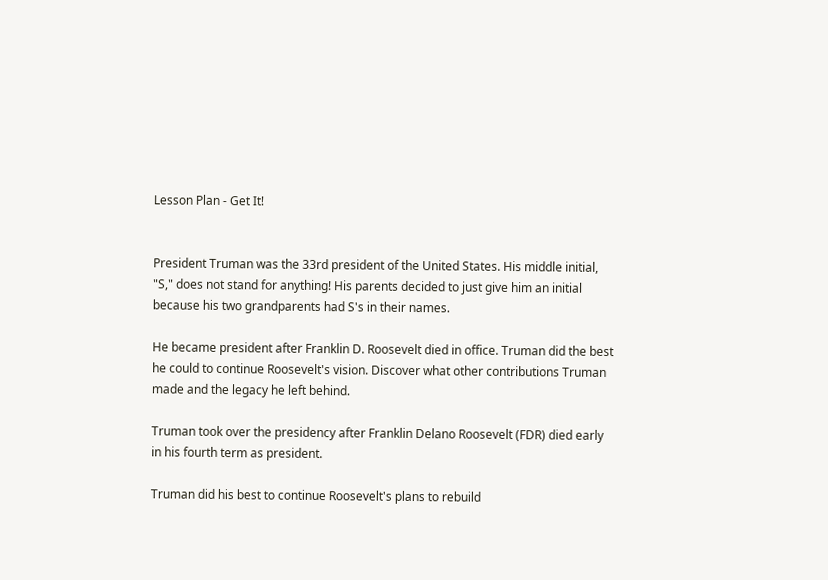Lesson Plan - Get It!


President Truman was the 33rd president of the United States. His middle initial, "S," does not stand for anything! His parents decided to just give him an initial because his two grandparents had S's in their names.

He became president after Franklin D. Roosevelt died in office. Truman did the best he could to continue Roosevelt's vision. Discover what other contributions Truman made and the legacy he left behind.

Truman took over the presidency after Franklin Delano Roosevelt (FDR) died early in his fourth term as president.

Truman did his best to continue Roosevelt's plans to rebuild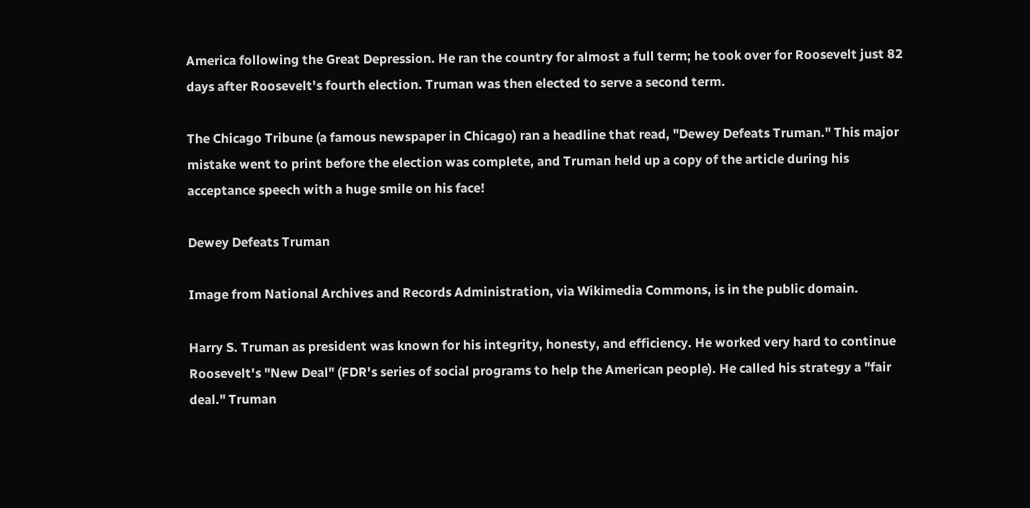America following the Great Depression. He ran the country for almost a full term; he took over for Roosevelt just 82 days after Roosevelt's fourth election. Truman was then elected to serve a second term.

The Chicago Tribune (a famous newspaper in Chicago) ran a headline that read, "Dewey Defeats Truman." This major mistake went to print before the election was complete, and Truman held up a copy of the article during his acceptance speech with a huge smile on his face!

Dewey Defeats Truman

Image from National Archives and Records Administration, via Wikimedia Commons, is in the public domain.

Harry S. Truman as president was known for his integrity, honesty, and efficiency. He worked very hard to continue Roosevelt's "New Deal" (FDR's series of social programs to help the American people). He called his strategy a "fair deal." Truman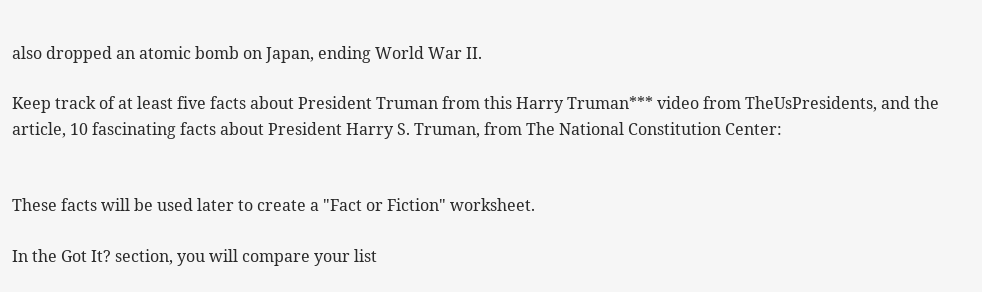also dropped an atomic bomb on Japan, ending World War II.

Keep track of at least five facts about President Truman from this Harry Truman*** video from TheUsPresidents, and the article, 10 fascinating facts about President Harry S. Truman, from The National Constitution Center:


These facts will be used later to create a "Fact or Fiction" worksheet.

In the Got It? section, you will compare your list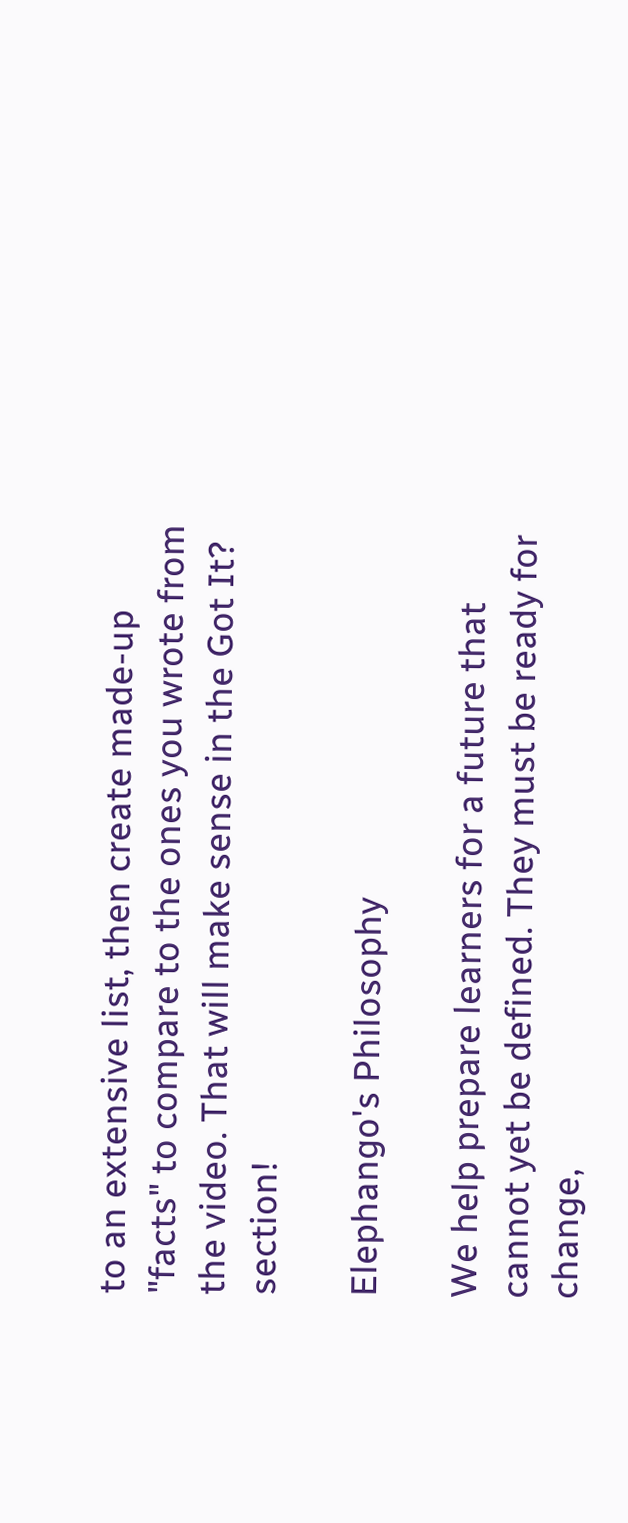to an extensive list, then create made-up "facts" to compare to the ones you wrote from the video. That will make sense in the Got It? section!

Elephango's Philosophy

We help prepare learners for a future that cannot yet be defined. They must be ready for change,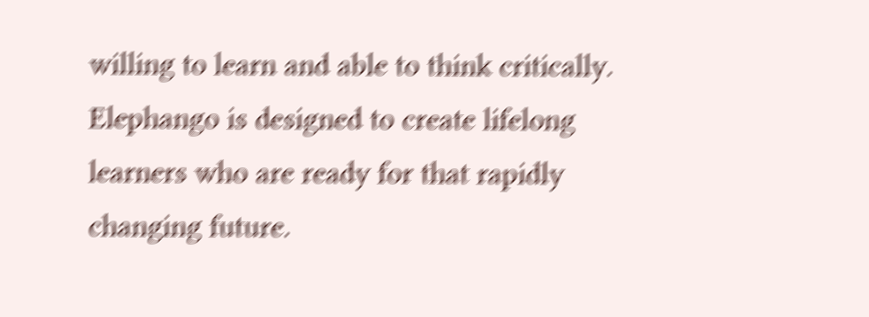willing to learn and able to think critically. Elephango is designed to create lifelong learners who are ready for that rapidly changing future.